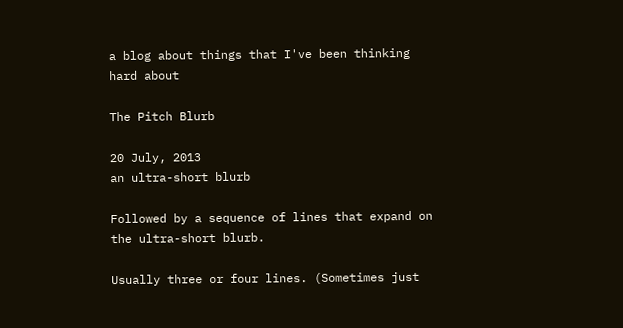a blog about things that I've been thinking hard about

The Pitch Blurb

20 July, 2013
an ultra-short blurb

Followed by a sequence of lines that expand on the ultra-short blurb.

Usually three or four lines. (Sometimes just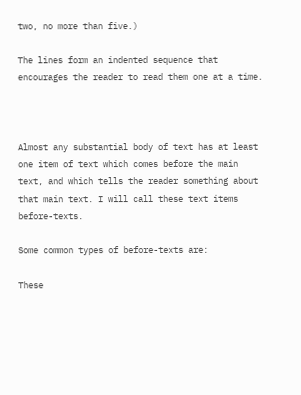two, no more than five.)

The lines form an indented sequence that encourages the reader to read them one at a time.



Almost any substantial body of text has at least one item of text which comes before the main text, and which tells the reader something about that main text. I will call these text items before-texts.

Some common types of before-texts are:

These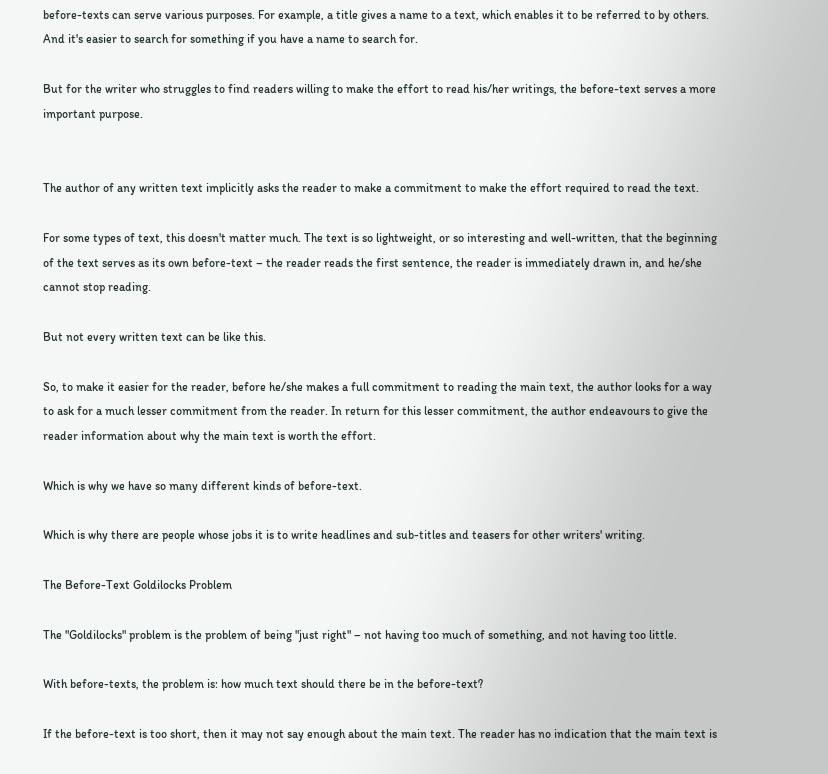before-texts can serve various purposes. For example, a title gives a name to a text, which enables it to be referred to by others. And it's easier to search for something if you have a name to search for.

But for the writer who struggles to find readers willing to make the effort to read his/her writings, the before-text serves a more important purpose.


The author of any written text implicitly asks the reader to make a commitment to make the effort required to read the text.

For some types of text, this doesn't matter much. The text is so lightweight, or so interesting and well-written, that the beginning of the text serves as its own before-text – the reader reads the first sentence, the reader is immediately drawn in, and he/she cannot stop reading.

But not every written text can be like this.

So, to make it easier for the reader, before he/she makes a full commitment to reading the main text, the author looks for a way to ask for a much lesser commitment from the reader. In return for this lesser commitment, the author endeavours to give the reader information about why the main text is worth the effort.

Which is why we have so many different kinds of before-text.

Which is why there are people whose jobs it is to write headlines and sub-titles and teasers for other writers' writing.

The Before-Text Goldilocks Problem

The "Goldilocks" problem is the problem of being "just right" – not having too much of something, and not having too little.

With before-texts, the problem is: how much text should there be in the before-text?

If the before-text is too short, then it may not say enough about the main text. The reader has no indication that the main text is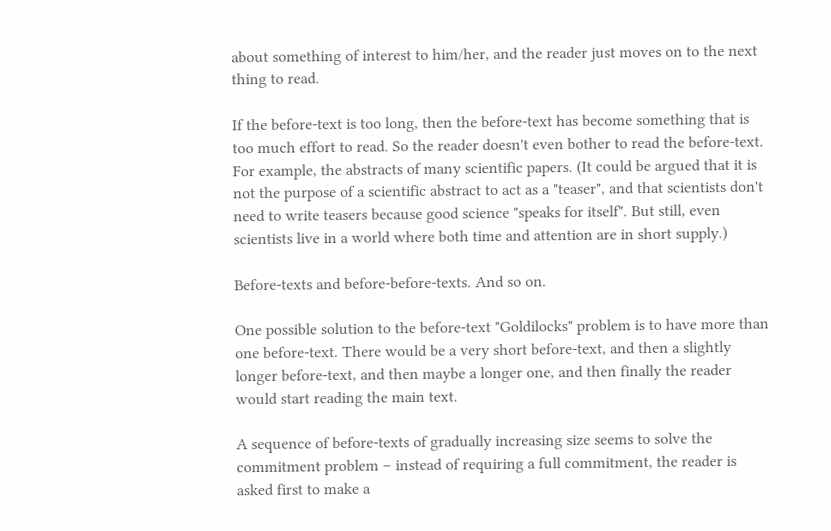about something of interest to him/her, and the reader just moves on to the next thing to read.

If the before-text is too long, then the before-text has become something that is too much effort to read. So the reader doesn't even bother to read the before-text. For example, the abstracts of many scientific papers. (It could be argued that it is not the purpose of a scientific abstract to act as a "teaser", and that scientists don't need to write teasers because good science "speaks for itself". But still, even scientists live in a world where both time and attention are in short supply.)

Before-texts and before-before-texts. And so on.

One possible solution to the before-text "Goldilocks" problem is to have more than one before-text. There would be a very short before-text, and then a slightly longer before-text, and then maybe a longer one, and then finally the reader would start reading the main text.

A sequence of before-texts of gradually increasing size seems to solve the commitment problem – instead of requiring a full commitment, the reader is asked first to make a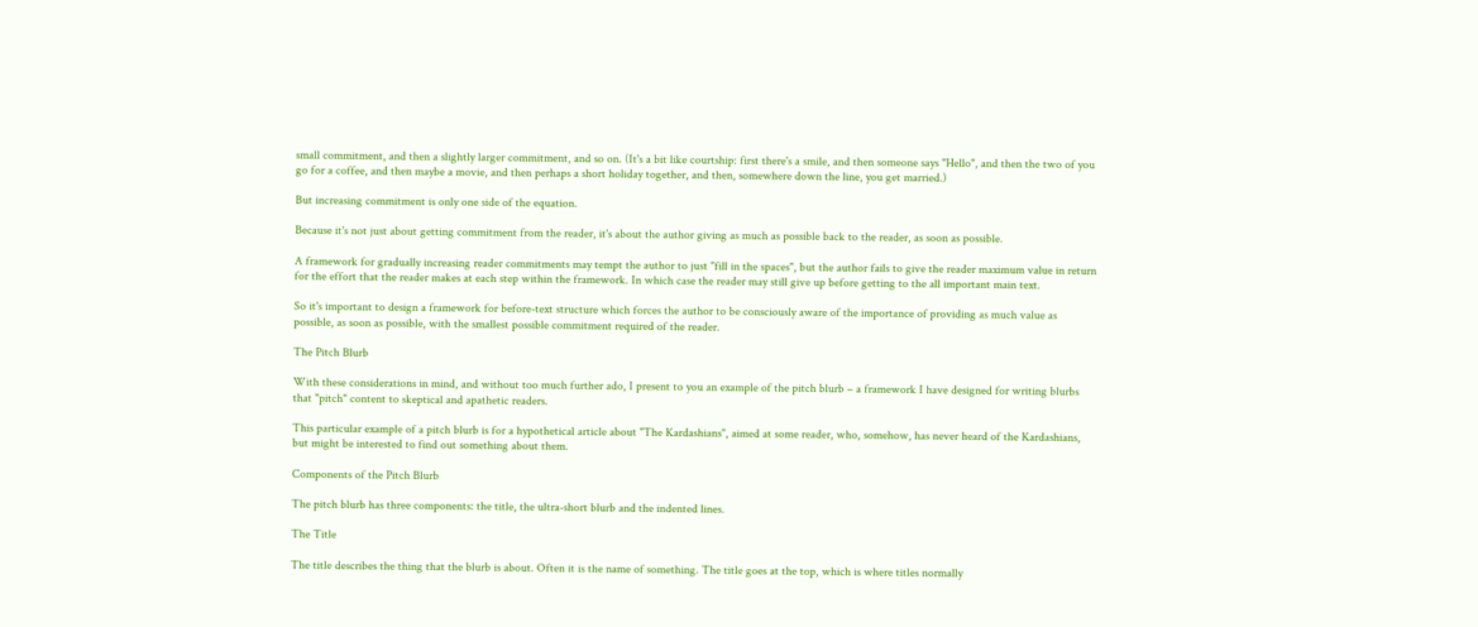small commitment, and then a slightly larger commitment, and so on. (It's a bit like courtship: first there's a smile, and then someone says "Hello", and then the two of you go for a coffee, and then maybe a movie, and then perhaps a short holiday together, and then, somewhere down the line, you get married.)

But increasing commitment is only one side of the equation.

Because it's not just about getting commitment from the reader, it's about the author giving as much as possible back to the reader, as soon as possible.

A framework for gradually increasing reader commitments may tempt the author to just "fill in the spaces", but the author fails to give the reader maximum value in return for the effort that the reader makes at each step within the framework. In which case the reader may still give up before getting to the all important main text.

So it's important to design a framework for before-text structure which forces the author to be consciously aware of the importance of providing as much value as possible, as soon as possible, with the smallest possible commitment required of the reader.

The Pitch Blurb

With these considerations in mind, and without too much further ado, I present to you an example of the pitch blurb – a framework I have designed for writing blurbs that "pitch" content to skeptical and apathetic readers.

This particular example of a pitch blurb is for a hypothetical article about "The Kardashians", aimed at some reader, who, somehow, has never heard of the Kardashians, but might be interested to find out something about them.

Components of the Pitch Blurb

The pitch blurb has three components: the title, the ultra-short blurb and the indented lines.

The Title

The title describes the thing that the blurb is about. Often it is the name of something. The title goes at the top, which is where titles normally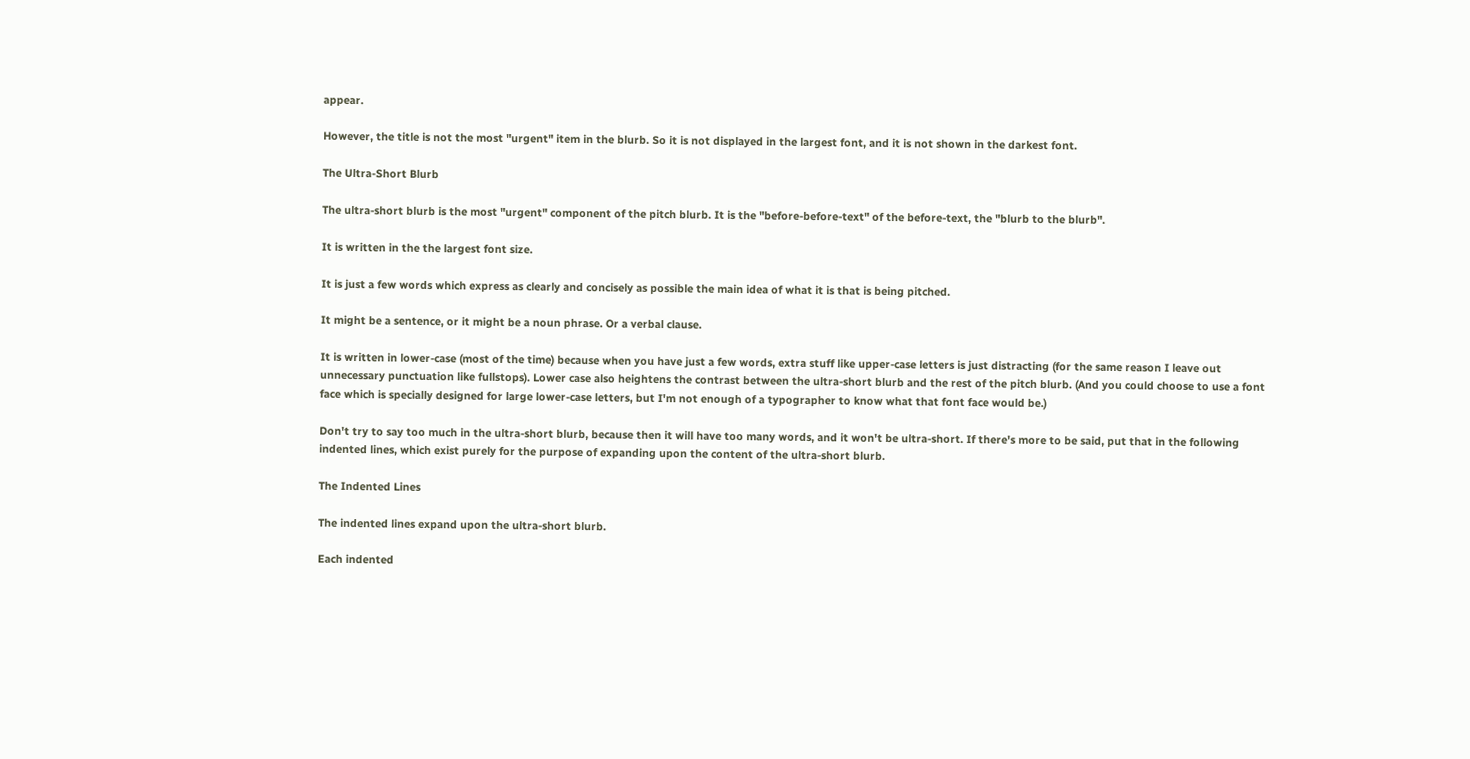appear.

However, the title is not the most "urgent" item in the blurb. So it is not displayed in the largest font, and it is not shown in the darkest font.

The Ultra-Short Blurb

The ultra-short blurb is the most "urgent" component of the pitch blurb. It is the "before-before-text" of the before-text, the "blurb to the blurb".

It is written in the the largest font size.

It is just a few words which express as clearly and concisely as possible the main idea of what it is that is being pitched.

It might be a sentence, or it might be a noun phrase. Or a verbal clause.

It is written in lower-case (most of the time) because when you have just a few words, extra stuff like upper-case letters is just distracting (for the same reason I leave out unnecessary punctuation like fullstops). Lower case also heightens the contrast between the ultra-short blurb and the rest of the pitch blurb. (And you could choose to use a font face which is specially designed for large lower-case letters, but I'm not enough of a typographer to know what that font face would be.)

Don't try to say too much in the ultra-short blurb, because then it will have too many words, and it won't be ultra-short. If there's more to be said, put that in the following indented lines, which exist purely for the purpose of expanding upon the content of the ultra-short blurb.

The Indented Lines

The indented lines expand upon the ultra-short blurb.

Each indented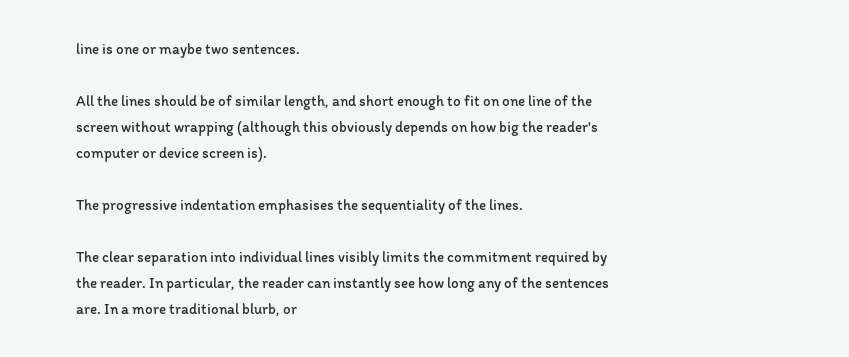line is one or maybe two sentences.

All the lines should be of similar length, and short enough to fit on one line of the screen without wrapping (although this obviously depends on how big the reader's computer or device screen is).

The progressive indentation emphasises the sequentiality of the lines.

The clear separation into individual lines visibly limits the commitment required by the reader. In particular, the reader can instantly see how long any of the sentences are. In a more traditional blurb, or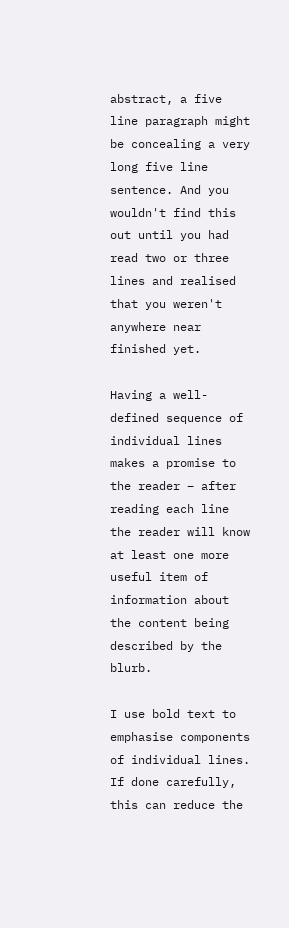abstract, a five line paragraph might be concealing a very long five line sentence. And you wouldn't find this out until you had read two or three lines and realised that you weren't anywhere near finished yet.

Having a well-defined sequence of individual lines makes a promise to the reader – after reading each line the reader will know at least one more useful item of information about the content being described by the blurb.

I use bold text to emphasise components of individual lines. If done carefully, this can reduce the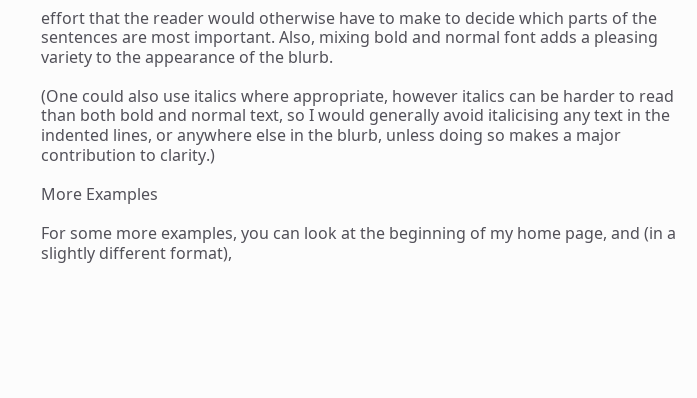effort that the reader would otherwise have to make to decide which parts of the sentences are most important. Also, mixing bold and normal font adds a pleasing variety to the appearance of the blurb.

(One could also use italics where appropriate, however italics can be harder to read than both bold and normal text, so I would generally avoid italicising any text in the indented lines, or anywhere else in the blurb, unless doing so makes a major contribution to clarity.)

More Examples

For some more examples, you can look at the beginning of my home page, and (in a slightly different format),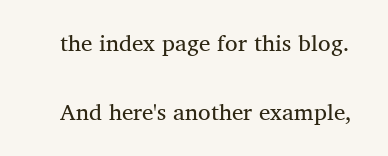the index page for this blog.

And here's another example,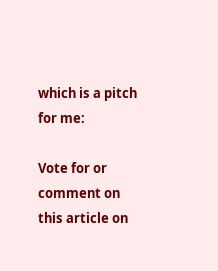which is a pitch for me:

Vote for or comment on this article on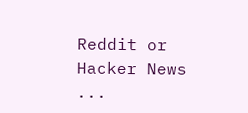Reddit or Hacker News ...